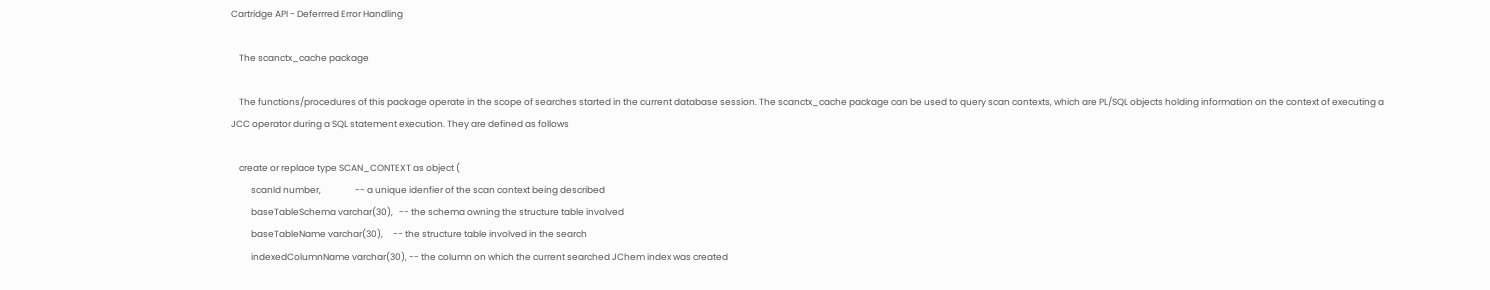Cartridge API - Deferrred Error Handling

    The scanctx_cache package

    The functions/procedures of this package operate in the scope of searches started in the current database session. The scanctx_cache package can be used to query scan contexts, which are PL/SQL objects holding information on the context of executing a JCC operator during a SQL statement execution. They are defined as follows

    create or replace type SCAN_CONTEXT as object (
          scanId number,                 -- a unique idenfier of the scan context being described
          baseTableSchema varchar(30),   -- the schema owning the structure table involved
          baseTableName varchar(30),     -- the structure table involved in the search
          indexedColumnName varchar(30), -- the column on which the current searched JChem index was created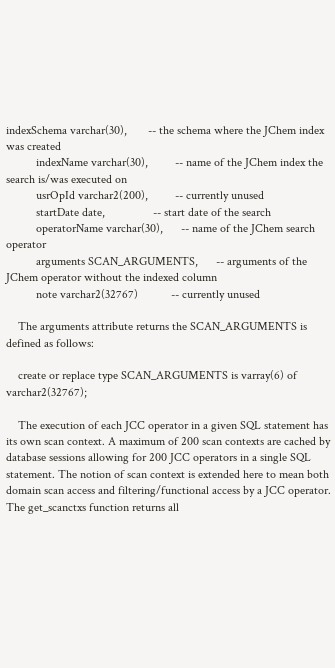indexSchema varchar(30),       -- the schema where the JChem index was created
          indexName varchar(30),         -- name of the JChem index the search is/was executed on
          usrOpId varchar2(200),         -- currently unused
          startDate date,                -- start date of the search
          operatorName varchar(30),      -- name of the JChem search operator
          arguments SCAN_ARGUMENTS,      -- arguments of the JChem operator without the indexed column
          note varchar2(32767)           -- currently unused

    The arguments attribute returns the SCAN_ARGUMENTS is defined as follows:

    create or replace type SCAN_ARGUMENTS is varray(6) of varchar2(32767);

    The execution of each JCC operator in a given SQL statement has its own scan context. A maximum of 200 scan contexts are cached by database sessions allowing for 200 JCC operators in a single SQL statement. The notion of scan context is extended here to mean both domain scan access and filtering/functional access by a JCC operator. The get_scanctxs function returns all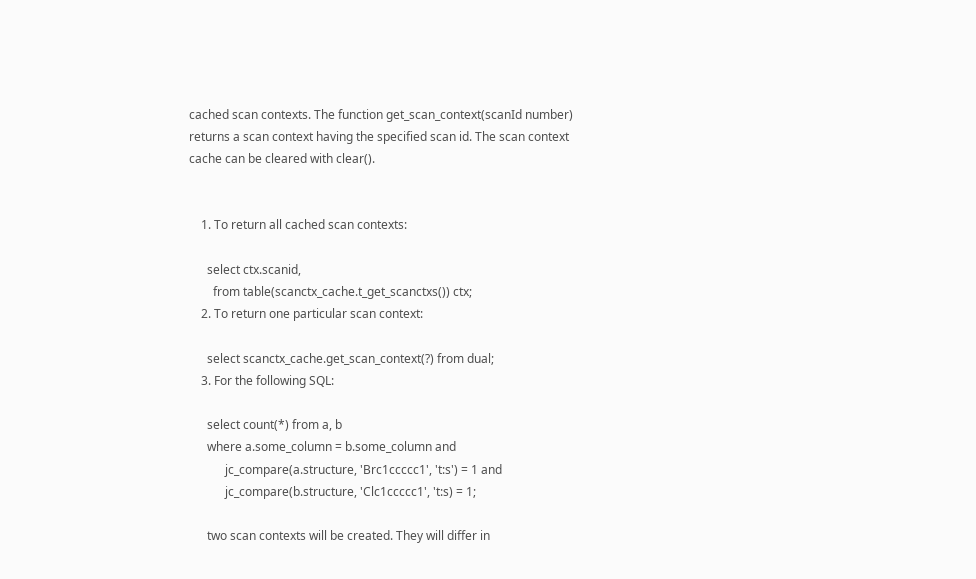cached scan contexts. The function get_scan_context(scanId number) returns a scan context having the specified scan id. The scan context cache can be cleared with clear().


    1. To return all cached scan contexts:

      select ctx.scanid,
        from table(scanctx_cache.t_get_scanctxs()) ctx;
    2. To return one particular scan context:

      select scanctx_cache.get_scan_context(?) from dual;
    3. For the following SQL:

      select count(*) from a, b
      where a.some_column = b.some_column and
            jc_compare(a.structure, 'Brc1ccccc1', 't:s') = 1 and
            jc_compare(b.structure, 'Clc1ccccc1', 't:s) = 1;

      two scan contexts will be created. They will differ in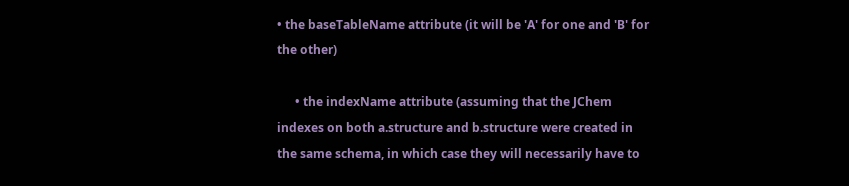• the baseTableName attribute (it will be 'A' for one and 'B' for the other)

      • the indexName attribute (assuming that the JChem indexes on both a.structure and b.structure were created in the same schema, in which case they will necessarily have to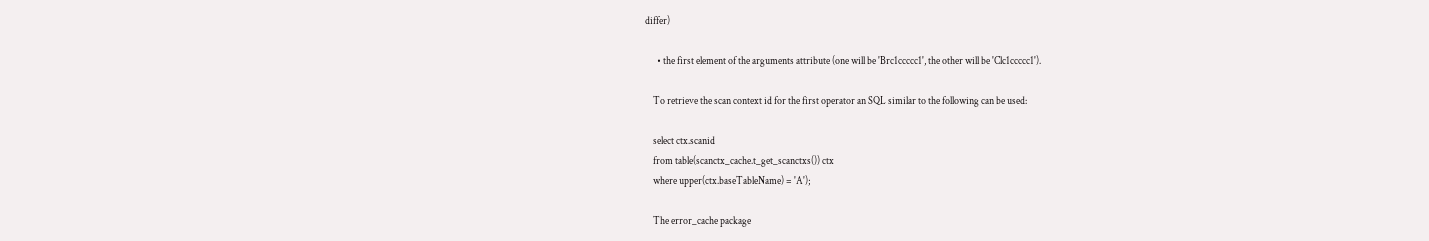differ)

      • the first element of the arguments attribute (one will be 'Brc1ccccc1', the other will be 'Clc1ccccc1').

    To retrieve the scan context id for the first operator an SQL similar to the following can be used:

    select ctx.scanid
    from table(scanctx_cache.t_get_scanctxs()) ctx
    where upper(ctx.baseTableName) = 'A');

    The error_cache package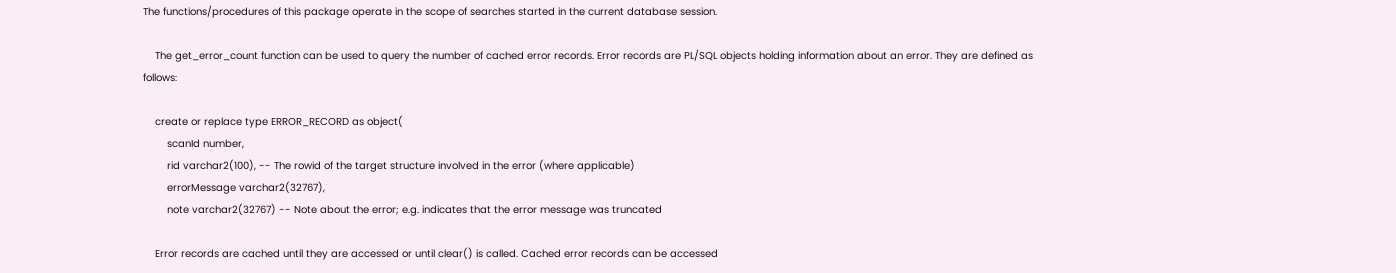The functions/procedures of this package operate in the scope of searches started in the current database session.

    The get_error_count function can be used to query the number of cached error records. Error records are PL/SQL objects holding information about an error. They are defined as follows:

    create or replace type ERROR_RECORD as object(
        scanId number,
        rid varchar2(100), -- The rowid of the target structure involved in the error (where applicable)
        errorMessage varchar2(32767),
        note varchar2(32767) -- Note about the error; e.g. indicates that the error message was truncated

    Error records are cached until they are accessed or until clear() is called. Cached error records can be accessed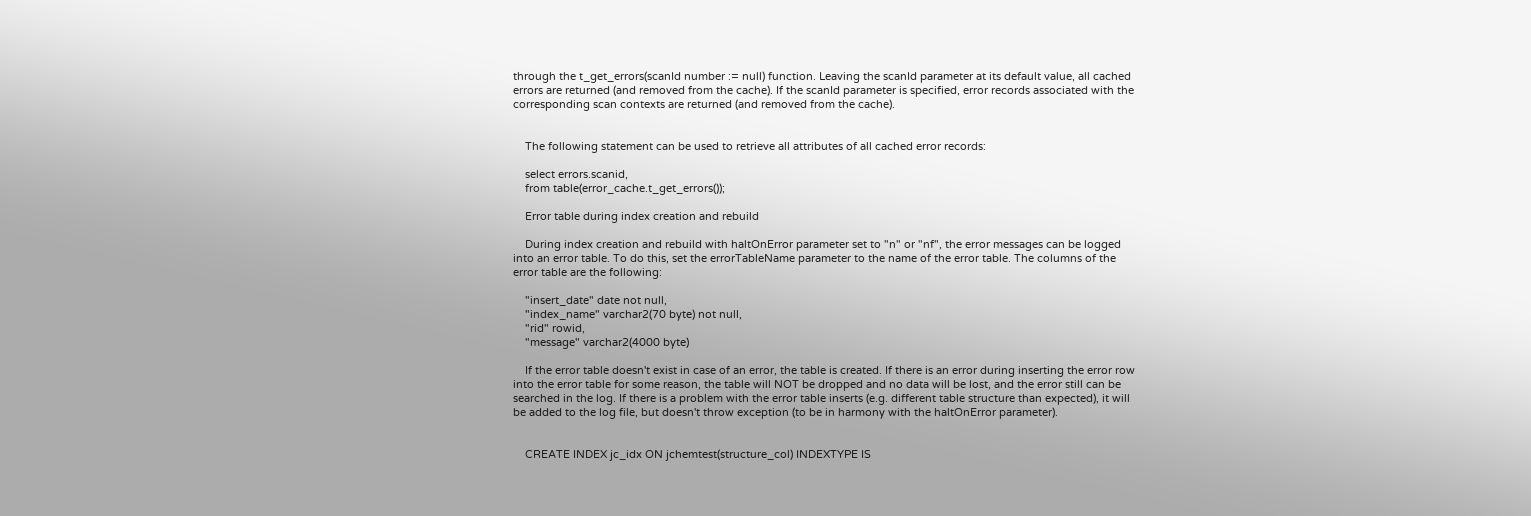through the t_get_errors(scanId number := null) function. Leaving the scanId parameter at its default value, all cached errors are returned (and removed from the cache). If the scanId parameter is specified, error records associated with the corresponding scan contexts are returned (and removed from the cache).


    The following statement can be used to retrieve all attributes of all cached error records:

    select errors.scanid,
    from table(error_cache.t_get_errors());

    Error table during index creation and rebuild

    During index creation and rebuild with haltOnError parameter set to "n" or "nf", the error messages can be logged into an error table. To do this, set the errorTableName parameter to the name of the error table. The columns of the error table are the following:

    "insert_date" date not null,
    "index_name" varchar2(70 byte) not null,
    "rid" rowid,
    "message" varchar2(4000 byte)

    If the error table doesn't exist in case of an error, the table is created. If there is an error during inserting the error row into the error table for some reason, the table will NOT be dropped and no data will be lost, and the error still can be searched in the log. If there is a problem with the error table inserts (e.g. different table structure than expected), it will be added to the log file, but doesn't throw exception (to be in harmony with the haltOnError parameter).


    CREATE INDEX jc_idx ON jchemtest(structure_col) INDEXTYPE IS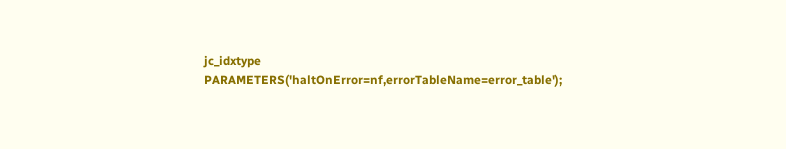jc_idxtype PARAMETERS('haltOnError=nf,errorTableName=error_table');